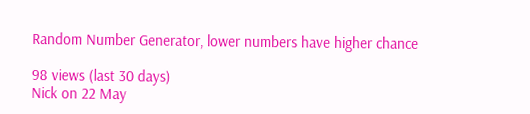Random Number Generator, lower numbers have higher chance

98 views (last 30 days)
Nick on 22 May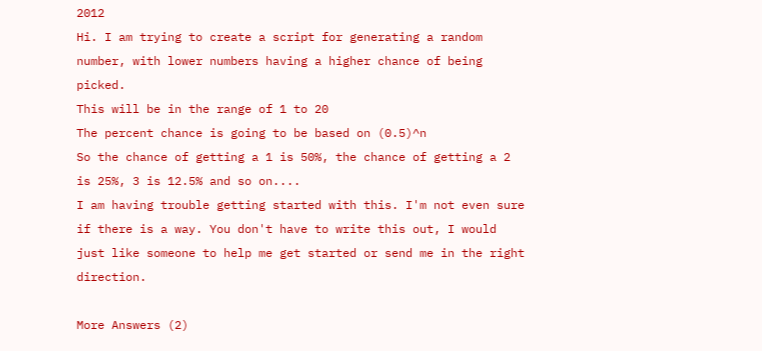2012
Hi. I am trying to create a script for generating a random number, with lower numbers having a higher chance of being picked.
This will be in the range of 1 to 20
The percent chance is going to be based on (0.5)^n
So the chance of getting a 1 is 50%, the chance of getting a 2 is 25%, 3 is 12.5% and so on....
I am having trouble getting started with this. I'm not even sure if there is a way. You don't have to write this out, I would just like someone to help me get started or send me in the right direction.

More Answers (2)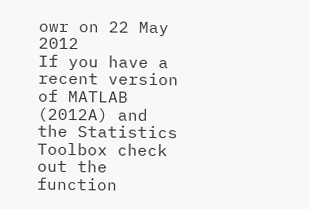owr on 22 May 2012
If you have a recent version of MATLAB (2012A) and the Statistics Toolbox check out the function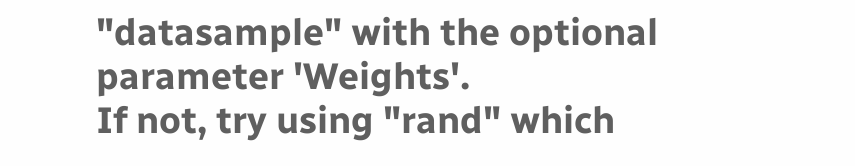"datasample" with the optional parameter 'Weights'.
If not, try using "rand" which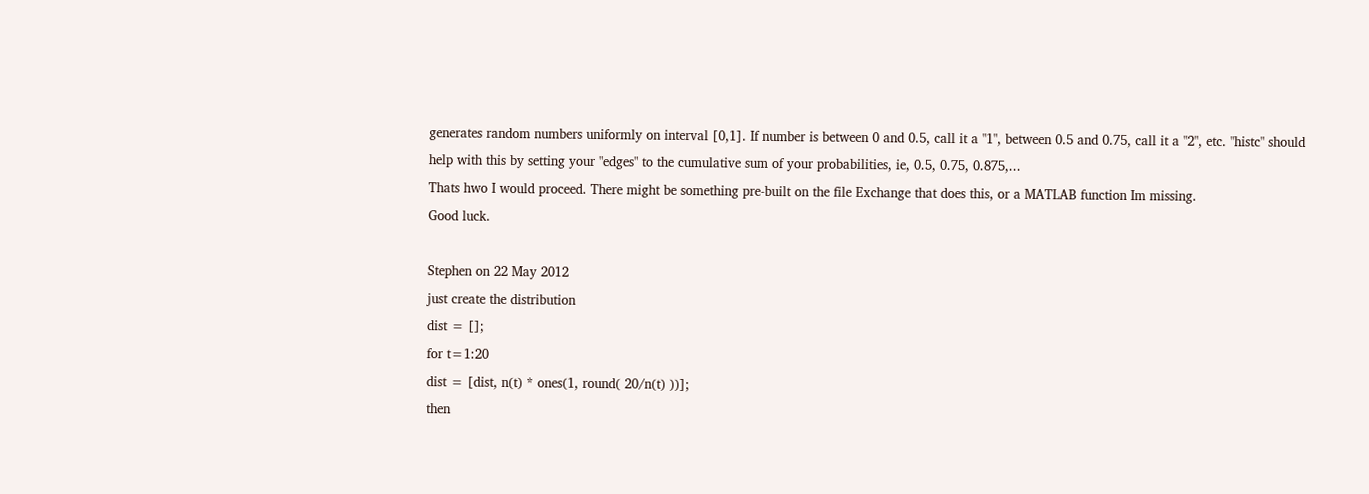generates random numbers uniformly on interval [0,1]. If number is between 0 and 0.5, call it a "1", between 0.5 and 0.75, call it a "2", etc. "histc" should help with this by setting your "edges" to the cumulative sum of your probabilities, ie, 0.5, 0.75, 0.875,...
Thats hwo I would proceed. There might be something pre-built on the file Exchange that does this, or a MATLAB function Im missing.
Good luck.

Stephen on 22 May 2012
just create the distribution
dist = [];
for t=1:20
dist = [dist, n(t) * ones(1, round( 20/n(t) ))];
then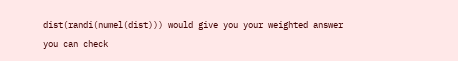dist(randi(numel(dist))) would give you your weighted answer
you can check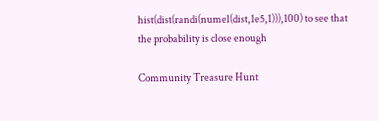hist(dist(randi(numel(dist,1e5,1))),100) to see that the probability is close enough

Community Treasure Hunt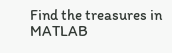Find the treasures in MATLAB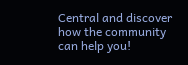Central and discover how the community can help you!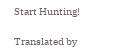Start Hunting!

Translated by